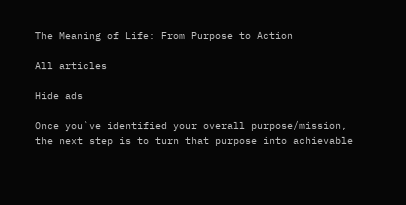The Meaning of Life: From Purpose to Action

All articles

Hide ads

Once you`ve identified your overall purpose/mission, the next step is to turn that purpose into achievable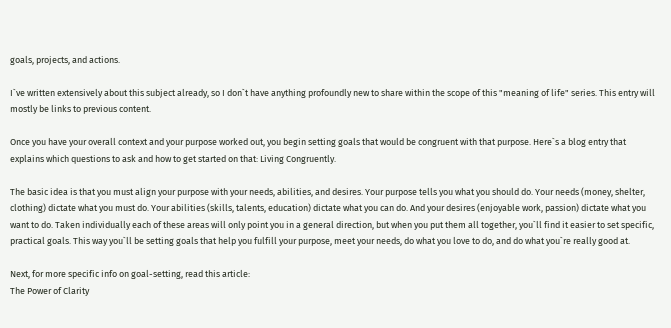goals, projects, and actions.

I`ve written extensively about this subject already, so I don`t have anything profoundly new to share within the scope of this "meaning of life" series. This entry will mostly be links to previous content.

Once you have your overall context and your purpose worked out, you begin setting goals that would be congruent with that purpose. Here`s a blog entry that explains which questions to ask and how to get started on that: Living Congruently.

The basic idea is that you must align your purpose with your needs, abilities, and desires. Your purpose tells you what you should do. Your needs (money, shelter, clothing) dictate what you must do. Your abilities (skills, talents, education) dictate what you can do. And your desires (enjoyable work, passion) dictate what you want to do. Taken individually each of these areas will only point you in a general direction, but when you put them all together, you`ll find it easier to set specific, practical goals. This way you`ll be setting goals that help you fulfill your purpose, meet your needs, do what you love to do, and do what you`re really good at.

Next, for more specific info on goal-setting, read this article:
The Power of Clarity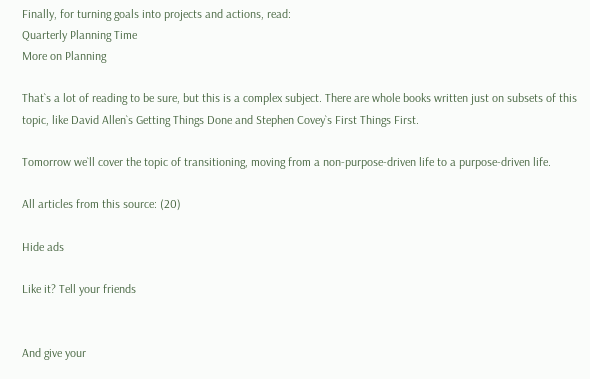Finally, for turning goals into projects and actions, read:
Quarterly Planning Time
More on Planning

That`s a lot of reading to be sure, but this is a complex subject. There are whole books written just on subsets of this topic, like David Allen`s Getting Things Done and Stephen Covey`s First Things First.

Tomorrow we`ll cover the topic of transitioning, moving from a non-purpose-driven life to a purpose-driven life.

All articles from this source: (20)

Hide ads

Like it? Tell your friends


And give your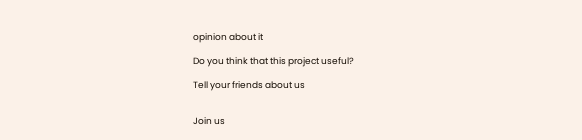opinion about it

Do you think that this project useful?

Tell your friends about us


Join us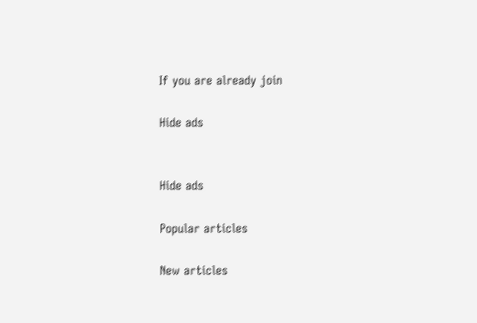If you are already join

Hide ads


Hide ads

Popular articles

New articles